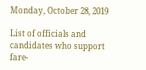Monday, October 28, 2019

List of officials and candidates who support fare-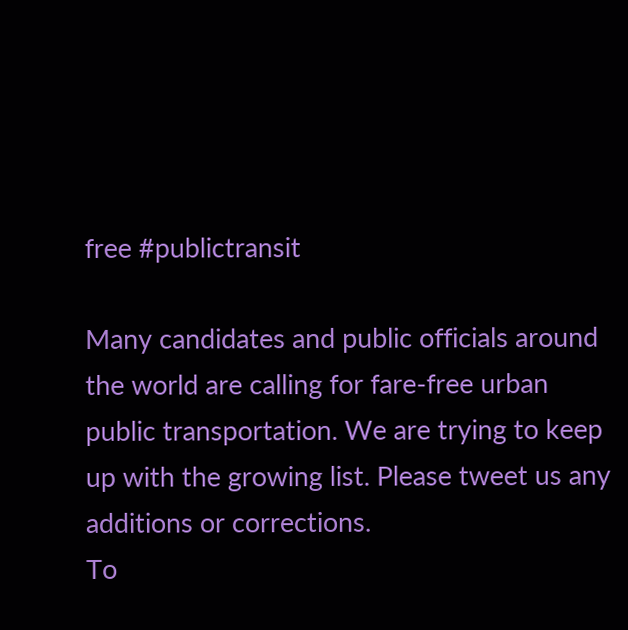free #publictransit

Many candidates and public officials around the world are calling for fare-free urban public transportation. We are trying to keep up with the growing list. Please tweet us any additions or corrections.
To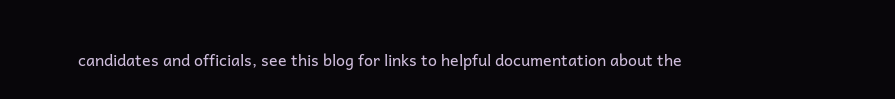candidates and officials, see this blog for links to helpful documentation about the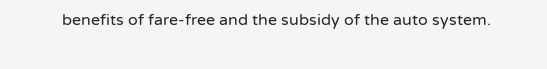benefits of fare-free and the subsidy of the auto system.